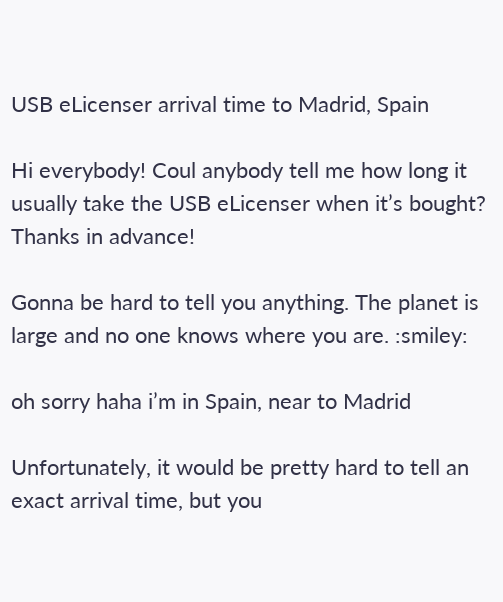USB eLicenser arrival time to Madrid, Spain

Hi everybody! Coul anybody tell me how long it usually take the USB eLicenser when it’s bought? Thanks in advance!

Gonna be hard to tell you anything. The planet is large and no one knows where you are. :smiley:

oh sorry haha i’m in Spain, near to Madrid

Unfortunately, it would be pretty hard to tell an exact arrival time, but you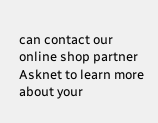can contact our online shop partner Asknet to learn more about your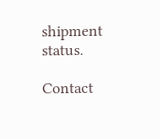shipment status.

Contact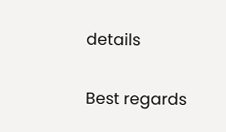details

Best regards